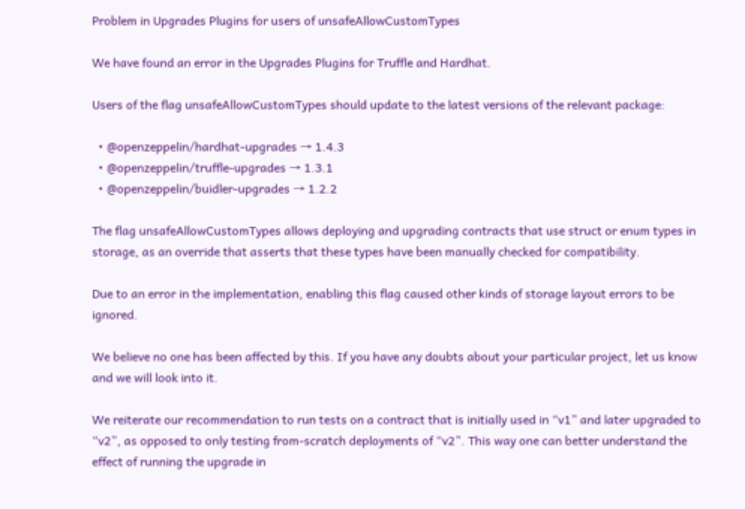Problem in Upgrades Plugins for users of unsafeAllowCustomTypes

We have found an error in the Upgrades Plugins for Truffle and Hardhat.

Users of the flag unsafeAllowCustomTypes should update to the latest versions of the relevant package:

  • @openzeppelin/hardhat-upgrades → 1.4.3
  • @openzeppelin/truffle-upgrades → 1.3.1
  • @openzeppelin/buidler-upgrades → 1.2.2

The flag unsafeAllowCustomTypes allows deploying and upgrading contracts that use struct or enum types in storage, as an override that asserts that these types have been manually checked for compatibility.

Due to an error in the implementation, enabling this flag caused other kinds of storage layout errors to be ignored.

We believe no one has been affected by this. If you have any doubts about your particular project, let us know and we will look into it.

We reiterate our recommendation to run tests on a contract that is initially used in “v1” and later upgraded to “v2”, as opposed to only testing from-scratch deployments of “v2”. This way one can better understand the effect of running the upgrade in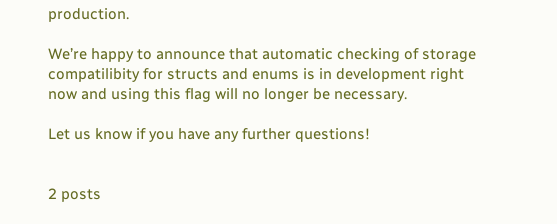production.

We’re happy to announce that automatic checking of storage compatilibity for structs and enums is in development right now and using this flag will no longer be necessary.

Let us know if you have any further questions!


2 posts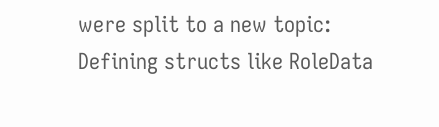were split to a new topic: Defining structs like RoleData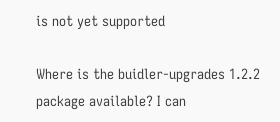is not yet supported

Where is the buidler-upgrades 1.2.2 package available? I can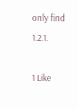only find 1.2.1.

1 Like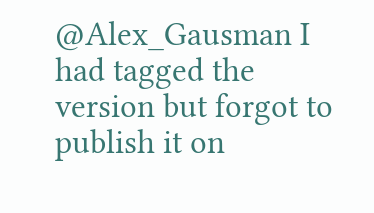@Alex_Gausman I had tagged the version but forgot to publish it on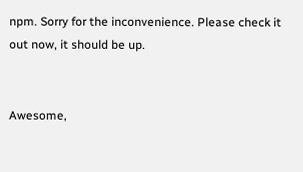npm. Sorry for the inconvenience. Please check it out now, it should be up.


Awesome,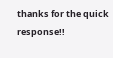thanks for the quick response!!